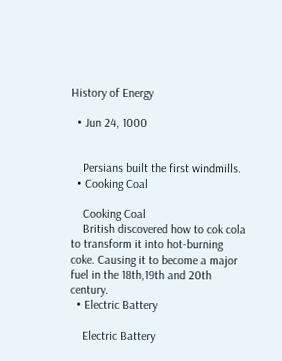History of Energy

  • Jun 24, 1000


    Persians built the first windmills.
  • Cooking Coal

    Cooking Coal
    British discovered how to cok cola to transform it into hot-burning coke. Causing it to become a major fuel in the 18th,19th and 20th century.
  • Electric Battery

    Electric Battery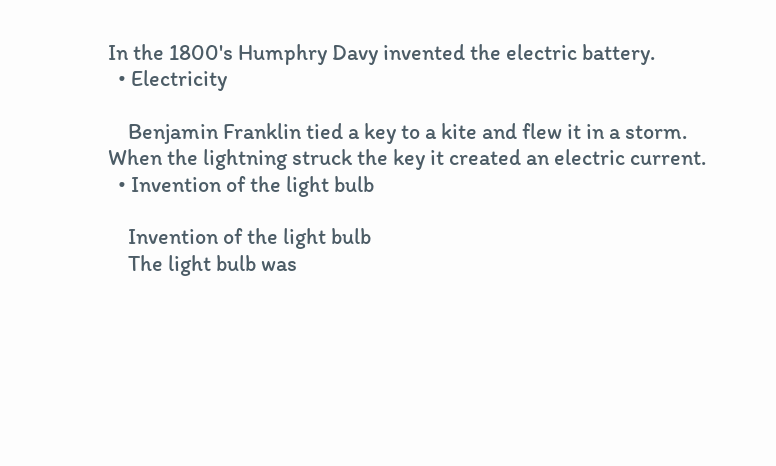In the 1800's Humphry Davy invented the electric battery.
  • Electricity

    Benjamin Franklin tied a key to a kite and flew it in a storm. When the lightning struck the key it created an electric current.
  • Invention of the light bulb

    Invention of the light bulb
    The light bulb was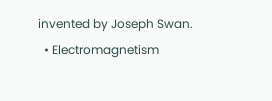invented by Joseph Swan.
  • Electromagnetism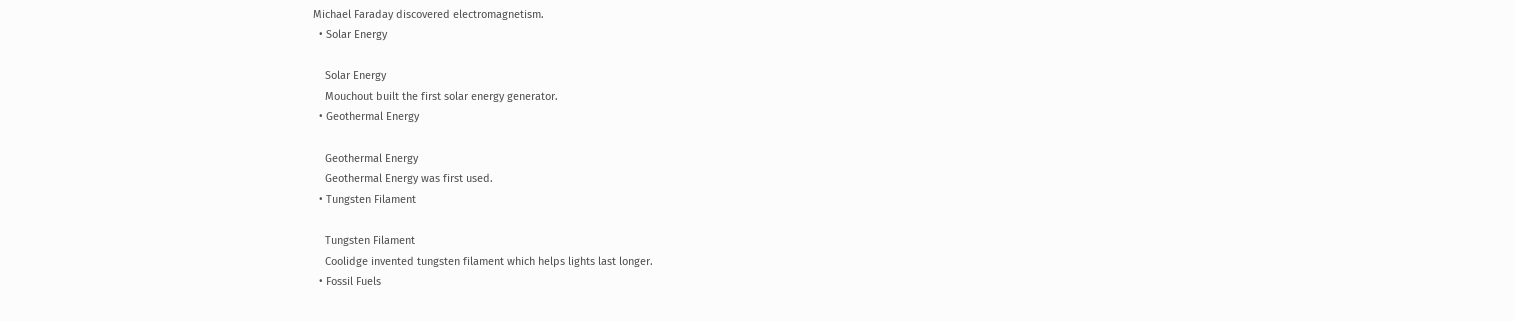Michael Faraday discovered electromagnetism.
  • Solar Energy

    Solar Energy
    Mouchout built the first solar energy generator.
  • Geothermal Energy

    Geothermal Energy
    Geothermal Energy was first used.
  • Tungsten Filament

    Tungsten Filament
    Coolidge invented tungsten filament which helps lights last longer.
  • Fossil Fuels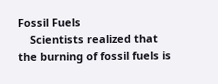Fossil Fuels
    Scientists realized that the burning of fossil fuels is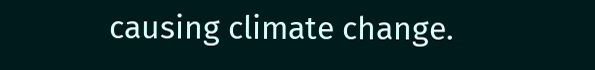causing climate change.